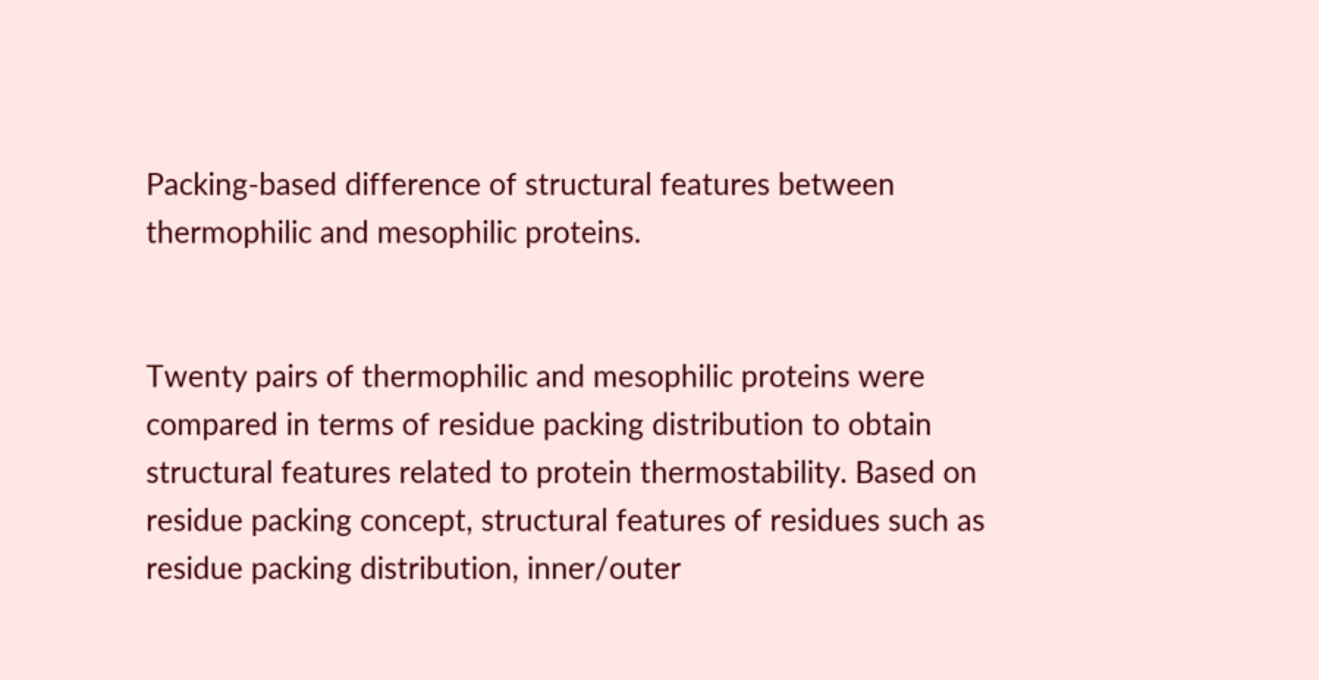Packing-based difference of structural features between thermophilic and mesophilic proteins.


Twenty pairs of thermophilic and mesophilic proteins were compared in terms of residue packing distribution to obtain structural features related to protein thermostability. Based on residue packing concept, structural features of residues such as residue packing distribution, inner/outer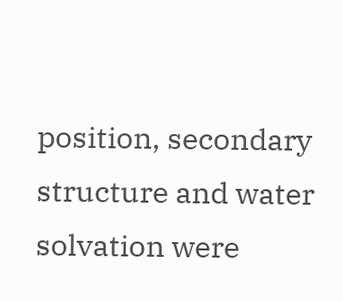position, secondary structure and water solvation were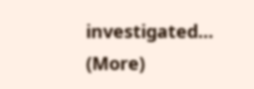investigated… (More)